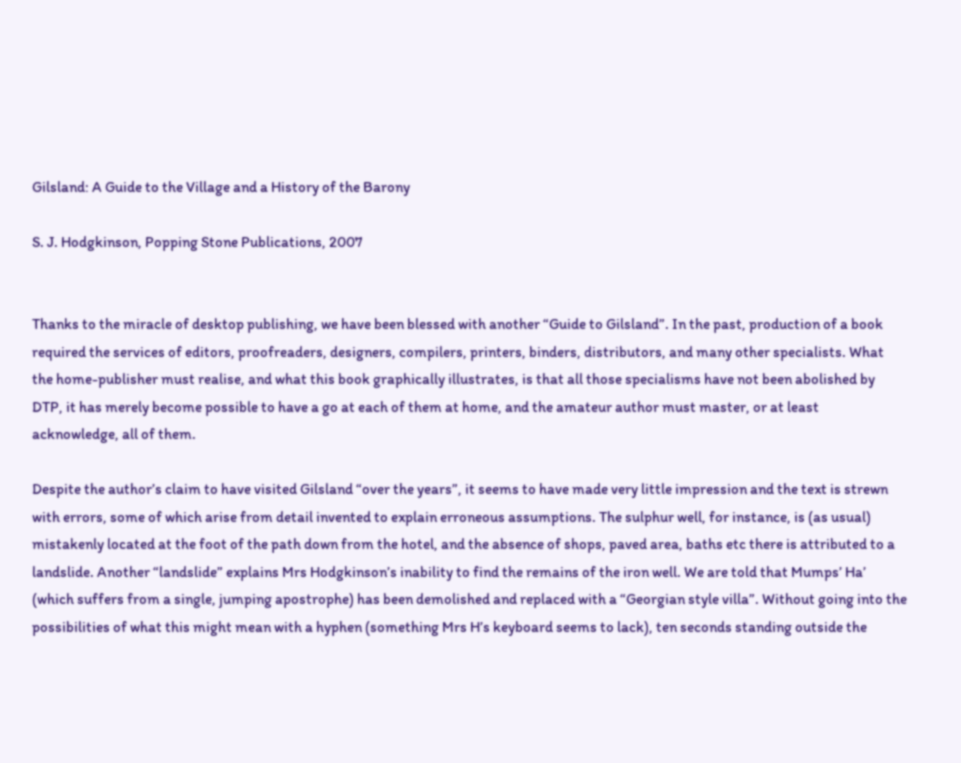Gilsland: A Guide to the Village and a History of the Barony

S. J. Hodgkinson, Popping Stone Publications, 2007


Thanks to the miracle of desktop publishing, we have been blessed with another “Guide to Gilsland”. In the past, production of a book required the services of editors, proofreaders, designers, compilers, printers, binders, distributors, and many other specialists. What the home-publisher must realise, and what this book graphically illustrates, is that all those specialisms have not been abolished by DTP, it has merely become possible to have a go at each of them at home, and the amateur author must master, or at least acknowledge, all of them.

Despite the author’s claim to have visited Gilsland “over the years”, it seems to have made very little impression and the text is strewn with errors, some of which arise from detail invented to explain erroneous assumptions. The sulphur well, for instance, is (as usual) mistakenly located at the foot of the path down from the hotel, and the absence of shops, paved area, baths etc there is attributed to a landslide. Another “landslide” explains Mrs Hodgkinson’s inability to find the remains of the iron well. We are told that Mumps’ Ha’ (which suffers from a single, jumping apostrophe) has been demolished and replaced with a “Georgian style villa”. Without going into the possibilities of what this might mean with a hyphen (something Mrs H’s keyboard seems to lack), ten seconds standing outside the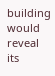building would reveal its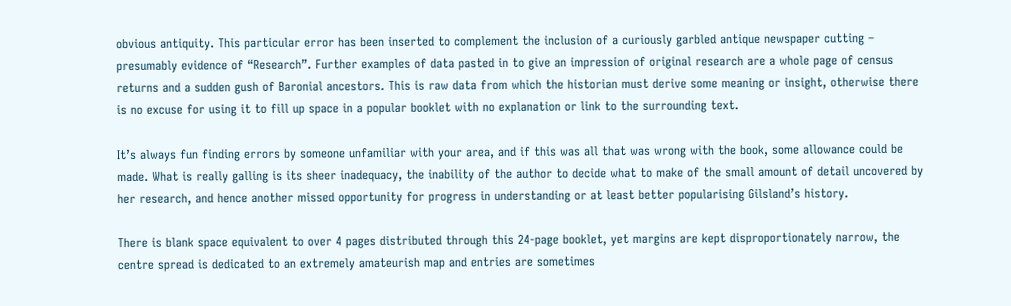obvious antiquity. This particular error has been inserted to complement the inclusion of a curiously garbled antique newspaper cutting – presumably evidence of “Research”. Further examples of data pasted in to give an impression of original research are a whole page of census returns and a sudden gush of Baronial ancestors. This is raw data from which the historian must derive some meaning or insight, otherwise there is no excuse for using it to fill up space in a popular booklet with no explanation or link to the surrounding text.

It’s always fun finding errors by someone unfamiliar with your area, and if this was all that was wrong with the book, some allowance could be made. What is really galling is its sheer inadequacy, the inability of the author to decide what to make of the small amount of detail uncovered by her research, and hence another missed opportunity for progress in understanding or at least better popularising Gilsland’s history.

There is blank space equivalent to over 4 pages distributed through this 24-page booklet, yet margins are kept disproportionately narrow, the centre spread is dedicated to an extremely amateurish map and entries are sometimes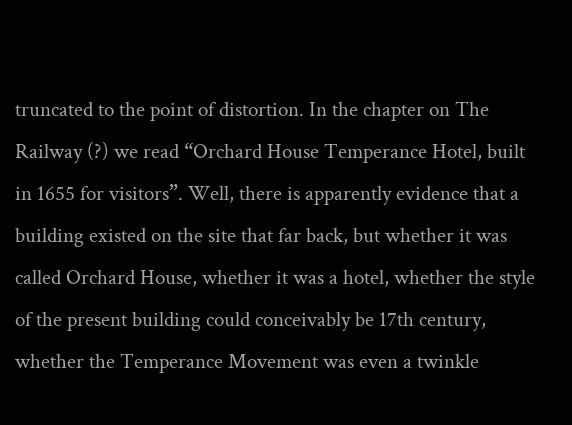truncated to the point of distortion. In the chapter on The Railway (?) we read “Orchard House Temperance Hotel, built in 1655 for visitors”. Well, there is apparently evidence that a building existed on the site that far back, but whether it was called Orchard House, whether it was a hotel, whether the style of the present building could conceivably be 17th century, whether the Temperance Movement was even a twinkle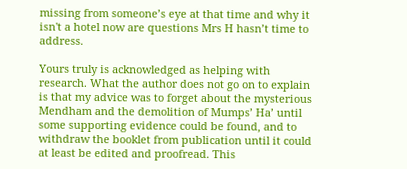missing from someone’s eye at that time and why it isn't a hotel now are questions Mrs H hasn’t time to address.

Yours truly is acknowledged as helping with research. What the author does not go on to explain is that my advice was to forget about the mysterious Mendham and the demolition of Mumps’ Ha’ until some supporting evidence could be found, and to withdraw the booklet from publication until it could at least be edited and proofread. This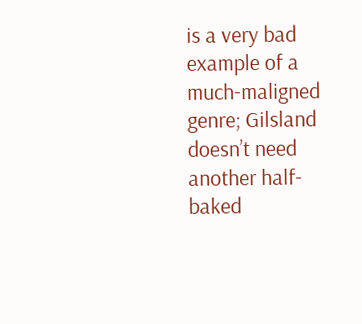is a very bad example of a much-maligned genre; Gilsland doesn’t need another half-baked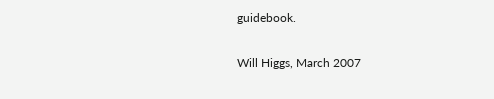guidebook.

Will Higgs, March 2007